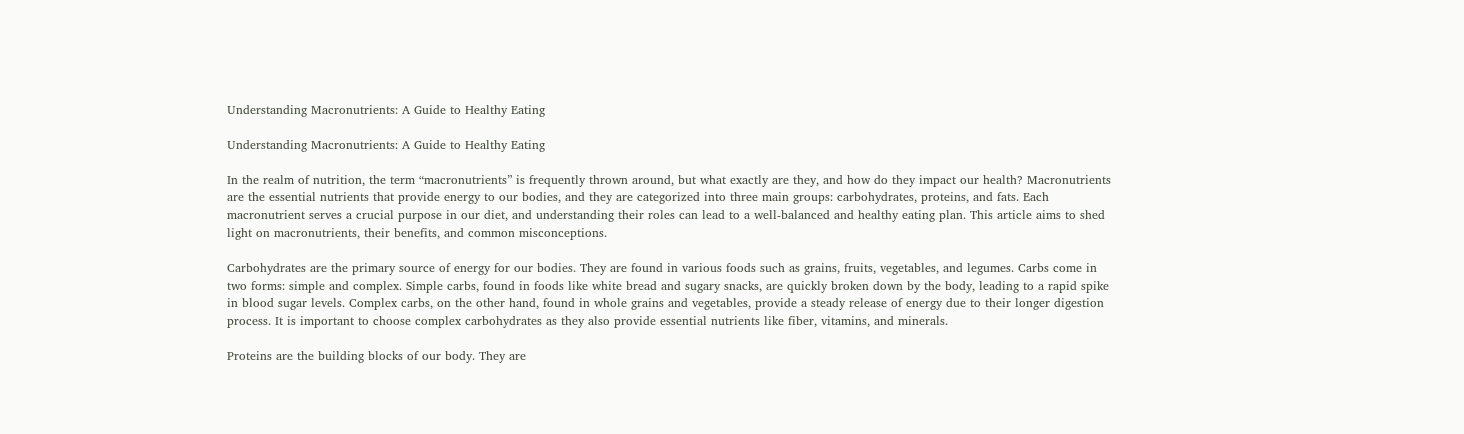Understanding Macronutrients: A Guide to Healthy Eating

Understanding Macronutrients: A Guide to Healthy Eating

In the realm of nutrition, the term “macronutrients” is frequently thrown around, but what exactly are they, and how do they impact our health? Macronutrients are the essential nutrients that provide energy to our bodies, and they are categorized into three main groups: carbohydrates, proteins, and fats. Each macronutrient serves a crucial purpose in our diet, and understanding their roles can lead to a well-balanced and healthy eating plan. This article aims to shed light on macronutrients, their benefits, and common misconceptions.

Carbohydrates are the primary source of energy for our bodies. They are found in various foods such as grains, fruits, vegetables, and legumes. Carbs come in two forms: simple and complex. Simple carbs, found in foods like white bread and sugary snacks, are quickly broken down by the body, leading to a rapid spike in blood sugar levels. Complex carbs, on the other hand, found in whole grains and vegetables, provide a steady release of energy due to their longer digestion process. It is important to choose complex carbohydrates as they also provide essential nutrients like fiber, vitamins, and minerals.

Proteins are the building blocks of our body. They are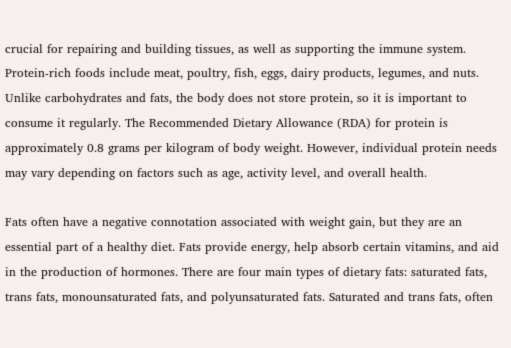crucial for repairing and building tissues, as well as supporting the immune system. Protein-rich foods include meat, poultry, fish, eggs, dairy products, legumes, and nuts. Unlike carbohydrates and fats, the body does not store protein, so it is important to consume it regularly. The Recommended Dietary Allowance (RDA) for protein is approximately 0.8 grams per kilogram of body weight. However, individual protein needs may vary depending on factors such as age, activity level, and overall health.

Fats often have a negative connotation associated with weight gain, but they are an essential part of a healthy diet. Fats provide energy, help absorb certain vitamins, and aid in the production of hormones. There are four main types of dietary fats: saturated fats, trans fats, monounsaturated fats, and polyunsaturated fats. Saturated and trans fats, often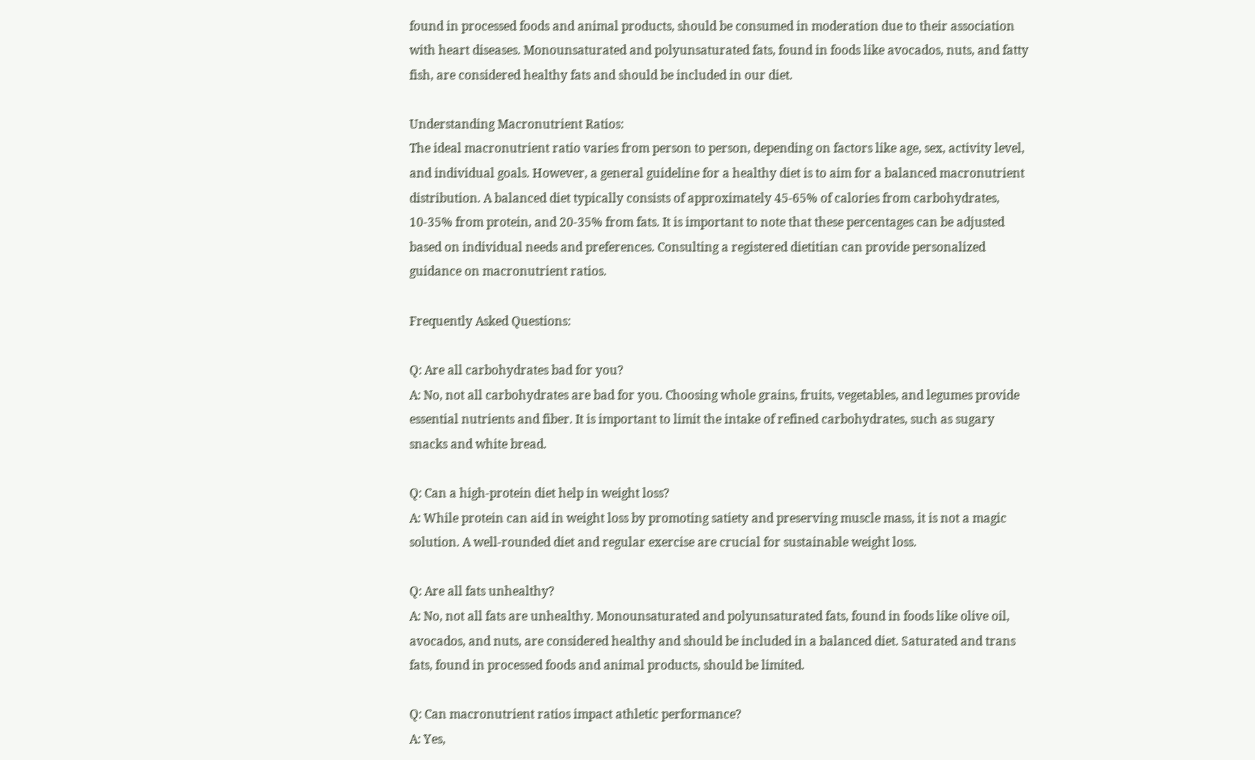found in processed foods and animal products, should be consumed in moderation due to their association with heart diseases. Monounsaturated and polyunsaturated fats, found in foods like avocados, nuts, and fatty fish, are considered healthy fats and should be included in our diet.

Understanding Macronutrient Ratios:
The ideal macronutrient ratio varies from person to person, depending on factors like age, sex, activity level, and individual goals. However, a general guideline for a healthy diet is to aim for a balanced macronutrient distribution. A balanced diet typically consists of approximately 45-65% of calories from carbohydrates, 10-35% from protein, and 20-35% from fats. It is important to note that these percentages can be adjusted based on individual needs and preferences. Consulting a registered dietitian can provide personalized guidance on macronutrient ratios.

Frequently Asked Questions:

Q: Are all carbohydrates bad for you?
A: No, not all carbohydrates are bad for you. Choosing whole grains, fruits, vegetables, and legumes provide essential nutrients and fiber. It is important to limit the intake of refined carbohydrates, such as sugary snacks and white bread.

Q: Can a high-protein diet help in weight loss?
A: While protein can aid in weight loss by promoting satiety and preserving muscle mass, it is not a magic solution. A well-rounded diet and regular exercise are crucial for sustainable weight loss.

Q: Are all fats unhealthy?
A: No, not all fats are unhealthy. Monounsaturated and polyunsaturated fats, found in foods like olive oil, avocados, and nuts, are considered healthy and should be included in a balanced diet. Saturated and trans fats, found in processed foods and animal products, should be limited.

Q: Can macronutrient ratios impact athletic performance?
A: Yes,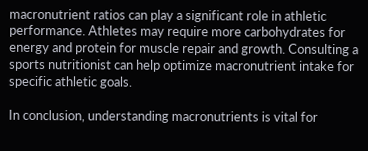macronutrient ratios can play a significant role in athletic performance. Athletes may require more carbohydrates for energy and protein for muscle repair and growth. Consulting a sports nutritionist can help optimize macronutrient intake for specific athletic goals.

In conclusion, understanding macronutrients is vital for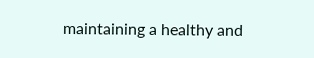maintaining a healthy and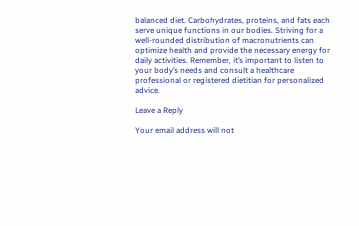balanced diet. Carbohydrates, proteins, and fats each serve unique functions in our bodies. Striving for a well-rounded distribution of macronutrients can optimize health and provide the necessary energy for daily activities. Remember, it’s important to listen to your body’s needs and consult a healthcare professional or registered dietitian for personalized advice.

Leave a Reply

Your email address will not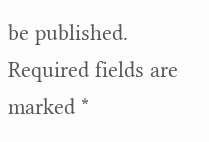be published. Required fields are marked *